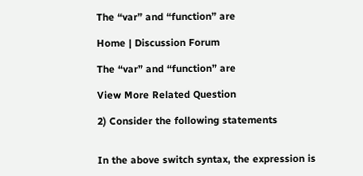The “var” and “function” are

Home | Discussion Forum

The “var” and “function” are

View More Related Question

2) Consider the following statements


In the above switch syntax, the expression is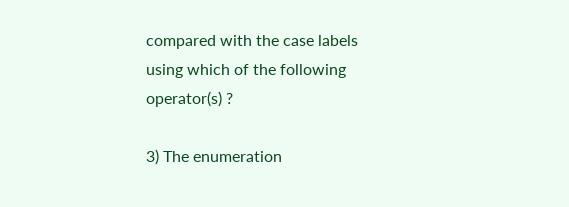compared with the case labels using which of the following operator(s) ?

3) The enumeration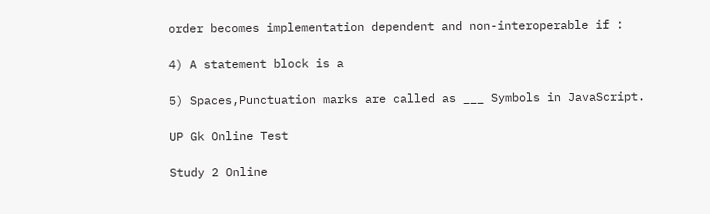order becomes implementation dependent and non-interoperable if :

4) A statement block is a

5) Spaces,Punctuation marks are called as ___ Symbols in JavaScript.

UP Gk Online Test

Study 2 Online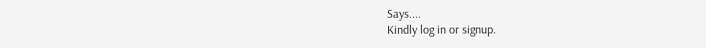Says....
Kindly log in or signup.